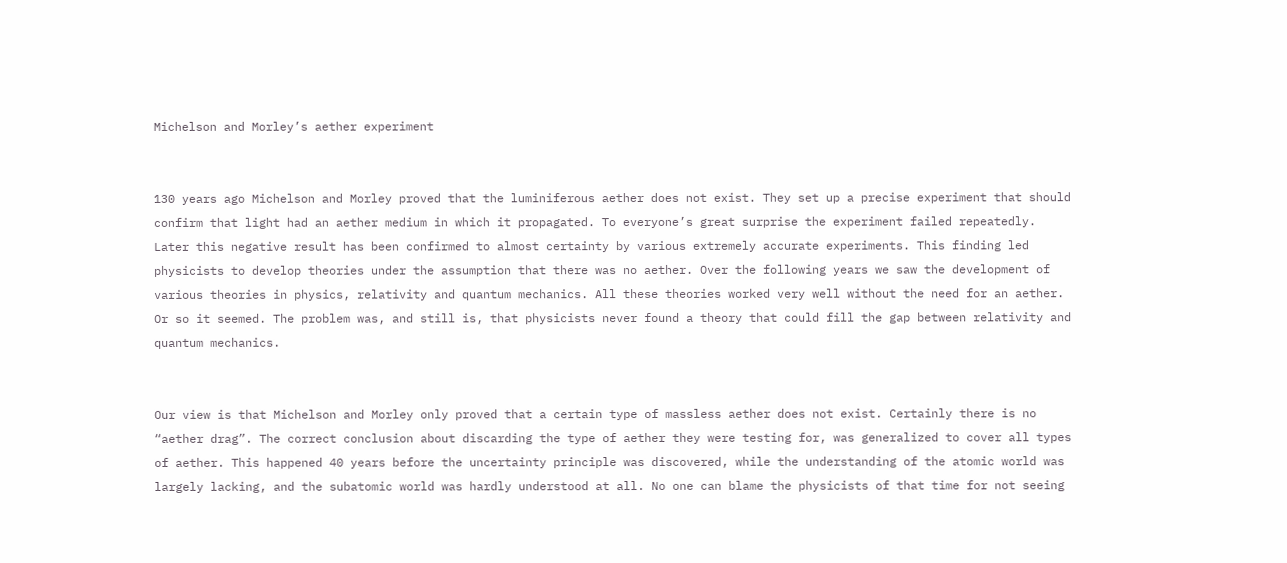Michelson and Morley’s aether experiment


130 years ago Michelson and Morley proved that the luminiferous aether does not exist. They set up a precise experiment that should confirm that light had an aether medium in which it propagated. To everyone’s great surprise the experiment failed repeatedly. Later this negative result has been confirmed to almost certainty by various extremely accurate experiments. This finding led physicists to develop theories under the assumption that there was no aether. Over the following years we saw the development of various theories in physics, relativity and quantum mechanics. All these theories worked very well without the need for an aether. Or so it seemed. The problem was, and still is, that physicists never found a theory that could fill the gap between relativity and quantum mechanics.


Our view is that Michelson and Morley only proved that a certain type of massless aether does not exist. Certainly there is no “aether drag”. The correct conclusion about discarding the type of aether they were testing for, was generalized to cover all types of aether. This happened 40 years before the uncertainty principle was discovered, while the understanding of the atomic world was largely lacking, and the subatomic world was hardly understood at all. No one can blame the physicists of that time for not seeing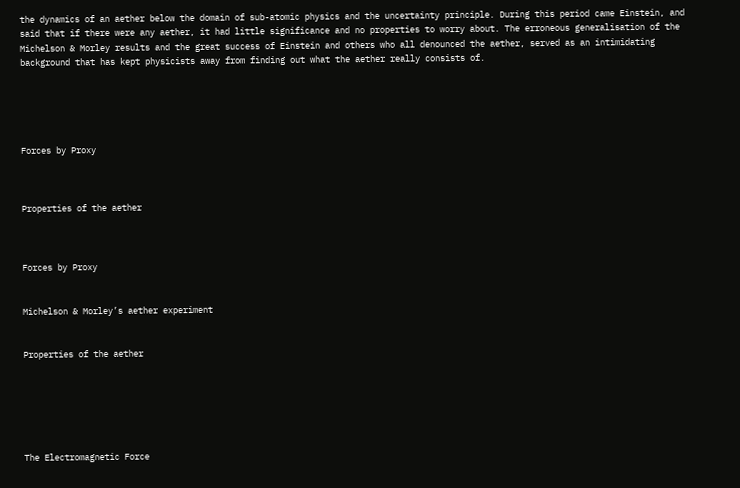the dynamics of an aether below the domain of sub-atomic physics and the uncertainty principle. During this period came Einstein, and said that if there were any aether, it had little significance and no properties to worry about. The erroneous generalisation of the Michelson & Morley results and the great success of Einstein and others who all denounced the aether, served as an intimidating background that has kept physicists away from finding out what the aether really consists of.





Forces by Proxy



Properties of the aether



Forces by Proxy


Michelson & Morley’s aether experiment


Properties of the aether






The Electromagnetic Force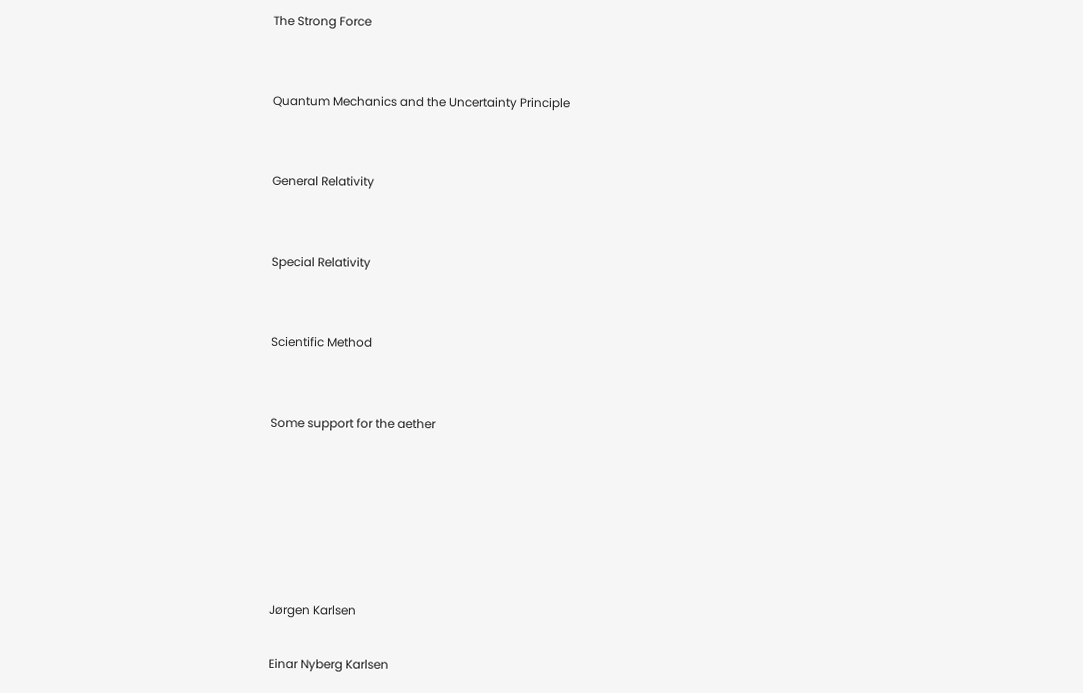The Strong Force


Quantum Mechanics and the Uncertainty Principle


General Relativity


Special Relativity


Scientific Method


Some support for the aether






Jørgen Karlsen

Einar Nyberg Karlsen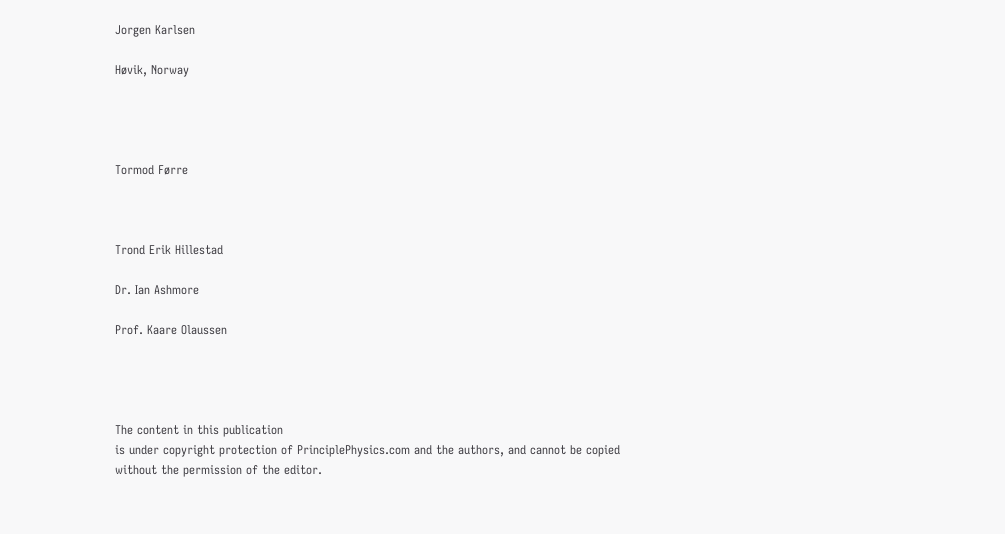Jorgen Karlsen

Høvik, Norway




Tormod Førre



Trond Erik Hillestad

Dr. Ian Ashmore

Prof. Kaare Olaussen




The content in this publication
is under copyright protection of PrinciplePhysics.com and the authors, and cannot be copied without the permission of the editor.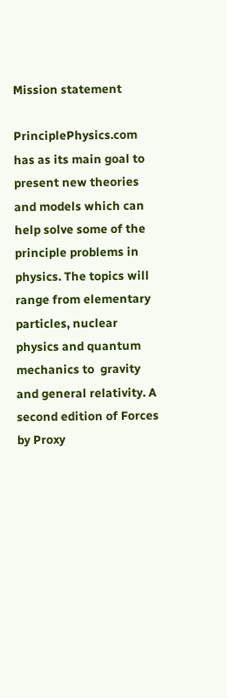Mission statement

PrinciplePhysics.com has as its main goal to present new theories and models which can help solve some of the principle problems in physics. The topics will range from elementary particles, nuclear physics and quantum mechanics to  gravity and general relativity. A second edition of Forces by Proxy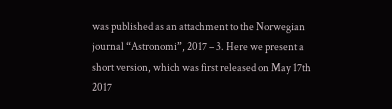was published as an attachment to the Norwegian journal “Astronomi”, 2017 – 3. Here we present a short version, which was first released on May 17th 2017